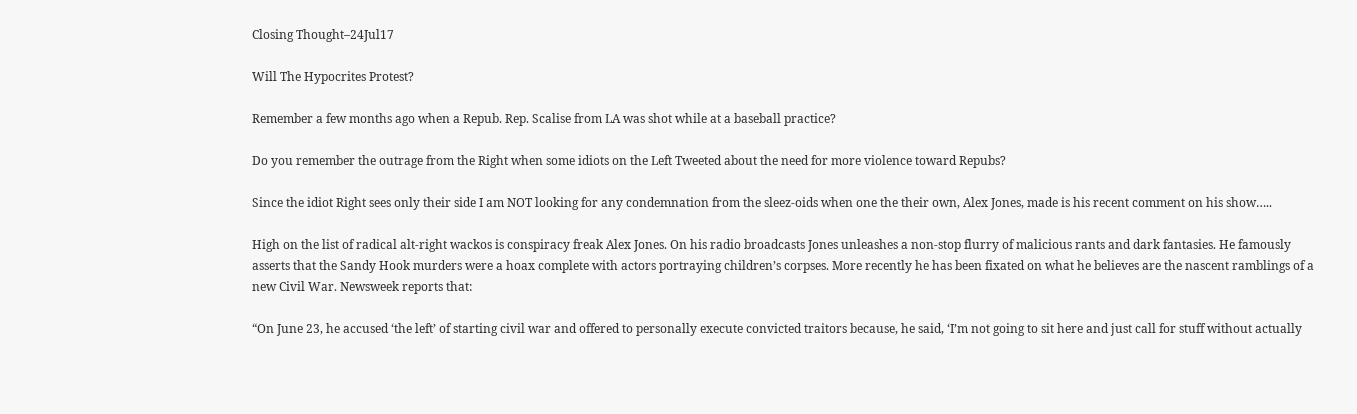Closing Thought–24Jul17

Will The Hypocrites Protest?

Remember a few months ago when a Repub. Rep. Scalise from LA was shot while at a baseball practice?

Do you remember the outrage from the Right when some idiots on the Left Tweeted about the need for more violence toward Repubs?

Since the idiot Right sees only their side I am NOT looking for any condemnation from the sleez-oids when one the their own, Alex Jones, made is his recent comment on his show…..

High on the list of radical alt-right wackos is conspiracy freak Alex Jones. On his radio broadcasts Jones unleashes a non-stop flurry of malicious rants and dark fantasies. He famously asserts that the Sandy Hook murders were a hoax complete with actors portraying children’s corpses. More recently he has been fixated on what he believes are the nascent ramblings of a new Civil War. Newsweek reports that:

“On June 23, he accused ‘the left’ of starting civil war and offered to personally execute convicted traitors because, he said, ‘I’m not going to sit here and just call for stuff without actually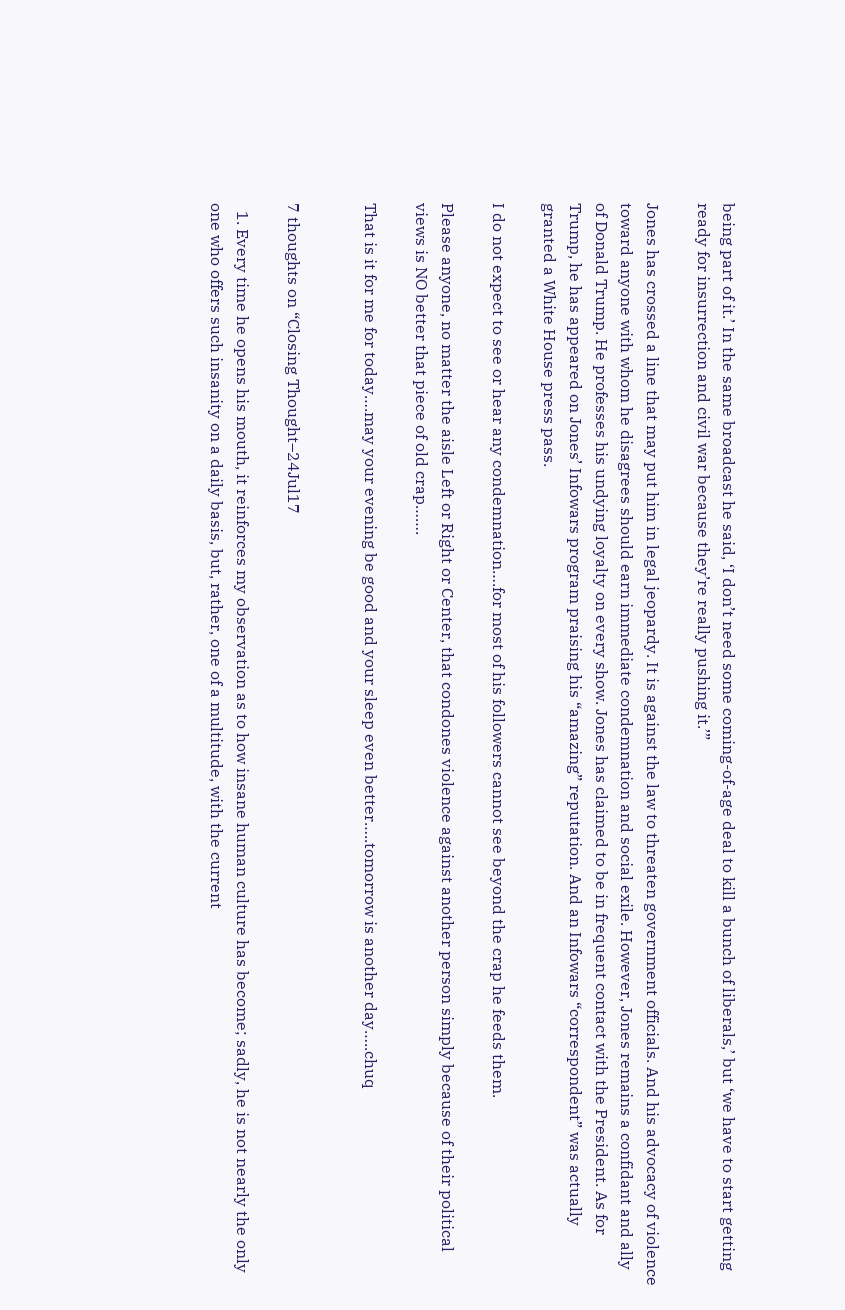being part of it.’ In the same broadcast he said, ‘I don’t need some coming-of-age deal to kill a bunch of liberals,’ but ‘we have to start getting ready for insurrection and civil war because they’re really pushing it.’”

Jones has crossed a line that may put him in legal jeopardy. It is against the law to threaten government officials. And his advocacy of violence toward anyone with whom he disagrees should earn immediate condemnation and social exile. However, Jones remains a confidant and ally of Donald Trump. He professes his undying loyalty on every show. Jones has claimed to be in frequent contact with the President. As for Trump, he has appeared on Jones’ Infowars program praising his “amazing” reputation. And an Infowars “correspondent” was actually granted a White House press pass.

I do not expect to see or hear any condemnation….for most of his followers cannot see beyond the crap he feeds them.

Please anyone, no matter the aisle Left or Right or Center, that condones violence against another person simply because of their political views is NO better that piece of old crap…….

That is it for me for today….may your evening be good and your sleep even better…..tomorrow is another day…..chuq


7 thoughts on “Closing Thought–24Jul17

  1. Every time he opens his mouth, it reinforces my observation as to how insane human culture has become; sadly, he is not nearly the only one who offers such insanity on a daily basis, but, rather, one of a multitude, with the current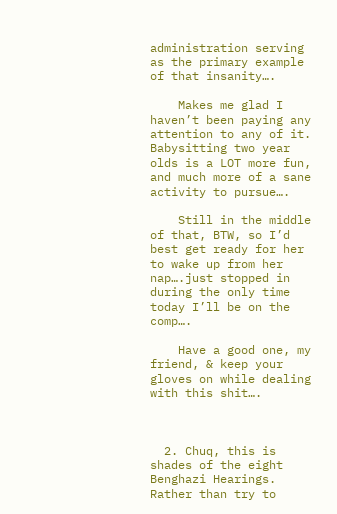administration serving as the primary example of that insanity….

    Makes me glad I haven’t been paying any attention to any of it. Babysitting two year olds is a LOT more fun, and much more of a sane activity to pursue….

    Still in the middle of that, BTW, so I’d best get ready for her to wake up from her nap….just stopped in during the only time today I’ll be on the comp….

    Have a good one, my friend, & keep your gloves on while dealing with this shit….



  2. Chuq, this is shades of the eight Benghazi Hearings. Rather than try to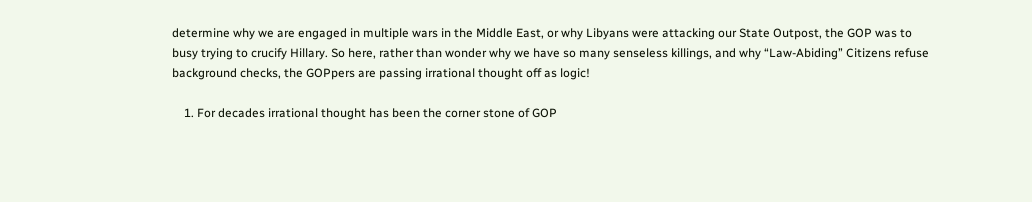determine why we are engaged in multiple wars in the Middle East, or why Libyans were attacking our State Outpost, the GOP was to busy trying to crucify Hillary. So here, rather than wonder why we have so many senseless killings, and why “Law-Abiding” Citizens refuse background checks, the GOPpers are passing irrational thought off as logic!

    1. For decades irrational thought has been the corner stone of GOP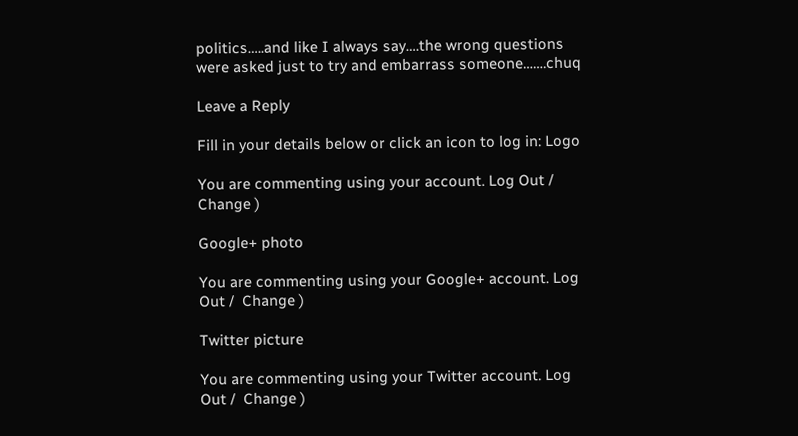politics…..and like I always say….the wrong questions were asked just to try and embarrass someone…….chuq

Leave a Reply

Fill in your details below or click an icon to log in: Logo

You are commenting using your account. Log Out /  Change )

Google+ photo

You are commenting using your Google+ account. Log Out /  Change )

Twitter picture

You are commenting using your Twitter account. Log Out /  Change )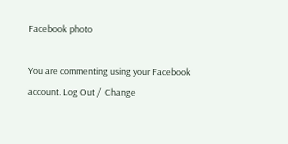Facebook photo

You are commenting using your Facebook account. Log Out /  Change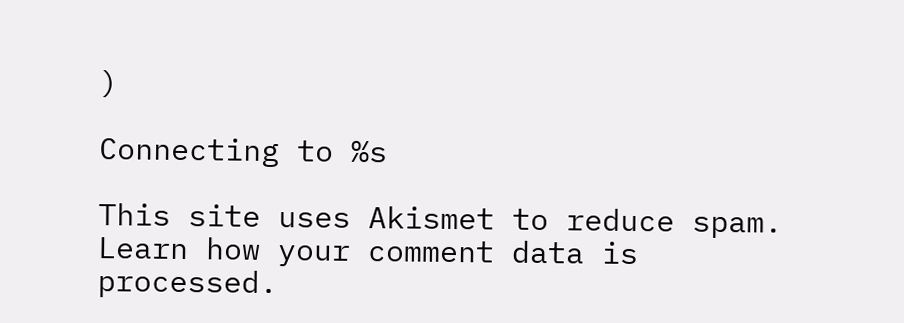)

Connecting to %s

This site uses Akismet to reduce spam. Learn how your comment data is processed.